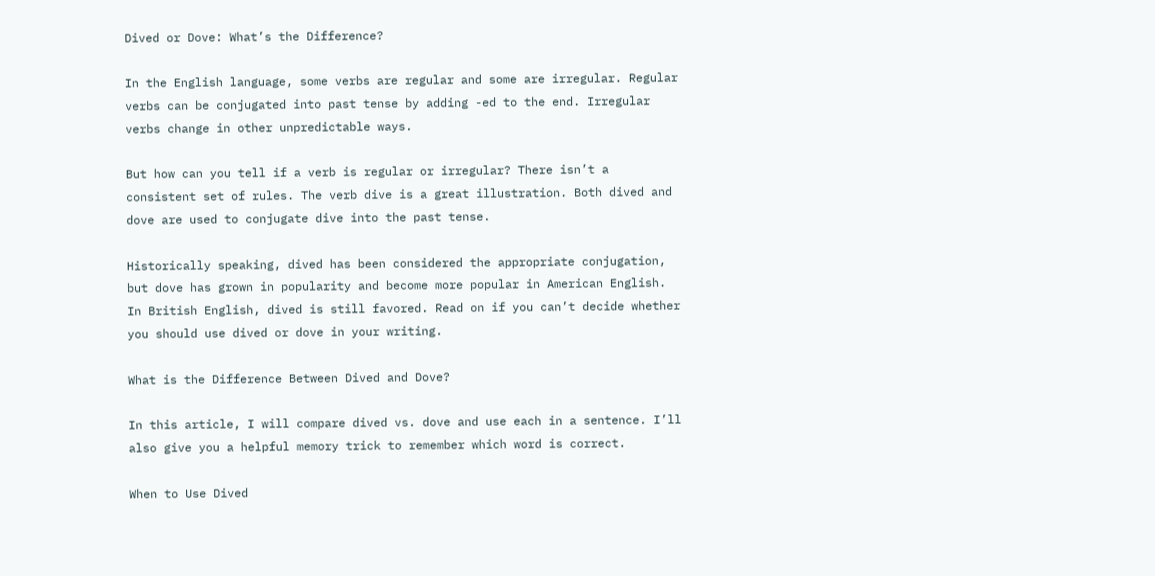Dived or Dove: What’s the Difference?

In the English language, some verbs are regular and some are irregular. Regular verbs can be conjugated into past tense by adding -ed to the end. Irregular verbs change in other unpredictable ways.

But how can you tell if a verb is regular or irregular? There isn’t a consistent set of rules. The verb dive is a great illustration. Both dived and dove are used to conjugate dive into the past tense.

Historically speaking, dived has been considered the appropriate conjugation, but dove has grown in popularity and become more popular in American English. In British English, dived is still favored. Read on if you can’t decide whether you should use dived or dove in your writing.

What is the Difference Between Dived and Dove?

In this article, I will compare dived vs. dove and use each in a sentence. I’ll also give you a helpful memory trick to remember which word is correct.

When to Use Dived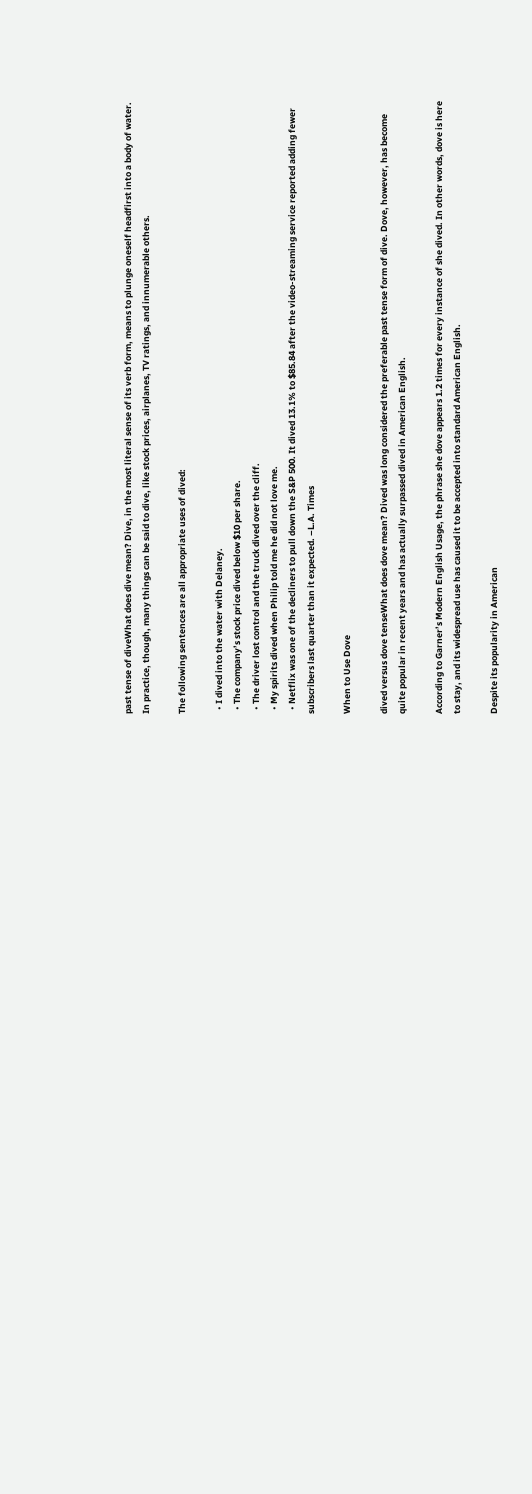past tense of diveWhat does dive mean? Dive, in the most literal sense of its verb form, means to plunge oneself headfirst into a body of water. In practice, though, many things can be said to dive, like stock prices, airplanes, TV ratings, and innumerable others.

The following sentences are all appropriate uses of dived:

  • I dived into the water with Delaney.
  • The company’s stock price dived below $10 per share.
  • The driver lost control and the truck dived over the cliff.
  • My spirits dived when Philip told me he did not love me.
  • Netflix was one of the decliners to pull down the S&P 500. It dived 13.1% to $85.84 after the video-streaming service reported adding fewer subscribers last quarter than it expected. –L.A. Times

When to Use Dove

dived versus dove tenseWhat does dove mean? Dived was long considered the preferable past tense form of dive. Dove, however, has become quite popular in recent years and has actually surpassed dived in American English.

According to Garner’s Modern English Usage, the phrase she dove appears 1.2 times for every instance of she dived. In other words, dove is here to stay, and its widespread use has caused it to be accepted into standard American English.

Despite its popularity in American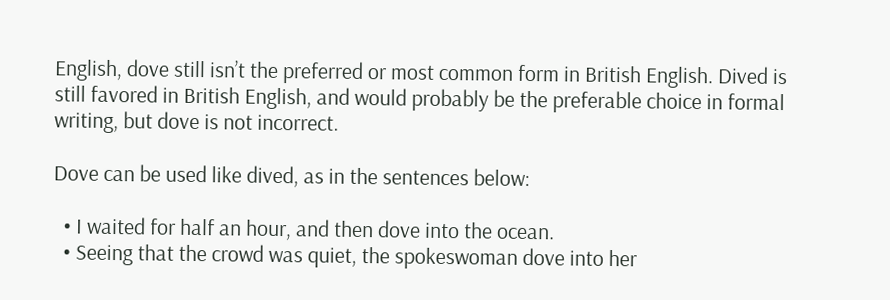English, dove still isn’t the preferred or most common form in British English. Dived is still favored in British English, and would probably be the preferable choice in formal writing, but dove is not incorrect.

Dove can be used like dived, as in the sentences below:

  • I waited for half an hour, and then dove into the ocean.
  • Seeing that the crowd was quiet, the spokeswoman dove into her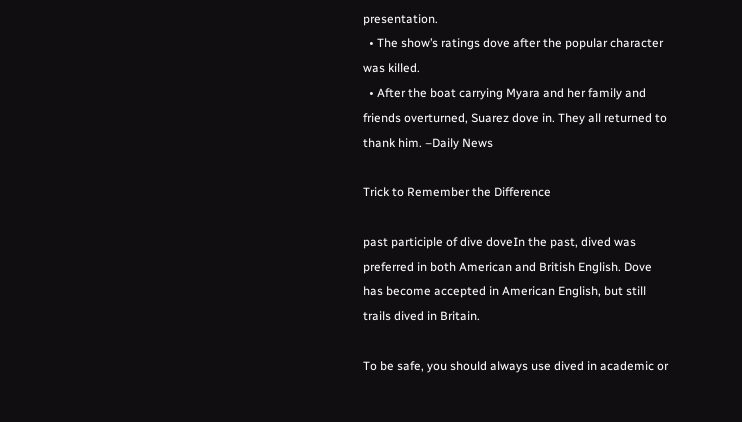presentation.
  • The show’s ratings dove after the popular character was killed.
  • After the boat carrying Myara and her family and friends overturned, Suarez dove in. They all returned to thank him. –Daily News

Trick to Remember the Difference

past participle of dive doveIn the past, dived was preferred in both American and British English. Dove has become accepted in American English, but still trails dived in Britain.

To be safe, you should always use dived in academic or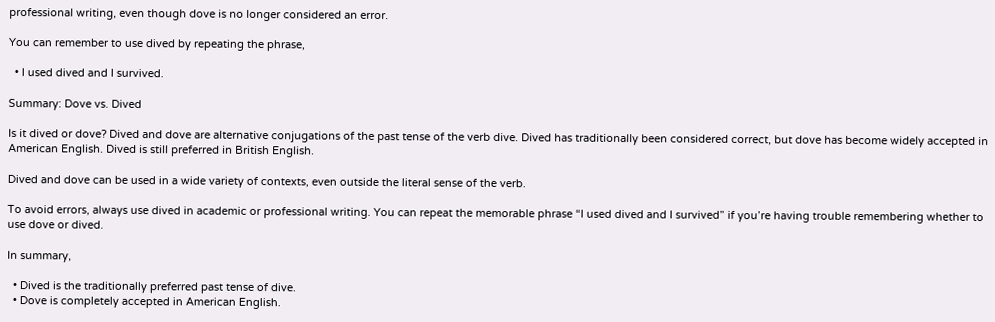professional writing, even though dove is no longer considered an error.

You can remember to use dived by repeating the phrase,

  • I used dived and I survived.

Summary: Dove vs. Dived

Is it dived or dove? Dived and dove are alternative conjugations of the past tense of the verb dive. Dived has traditionally been considered correct, but dove has become widely accepted in American English. Dived is still preferred in British English.

Dived and dove can be used in a wide variety of contexts, even outside the literal sense of the verb.

To avoid errors, always use dived in academic or professional writing. You can repeat the memorable phrase “I used dived and I survived” if you’re having trouble remembering whether to use dove or dived.

In summary,

  • Dived is the traditionally preferred past tense of dive.
  • Dove is completely accepted in American English.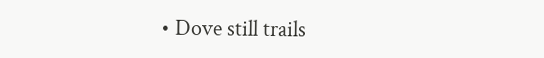• Dove still trails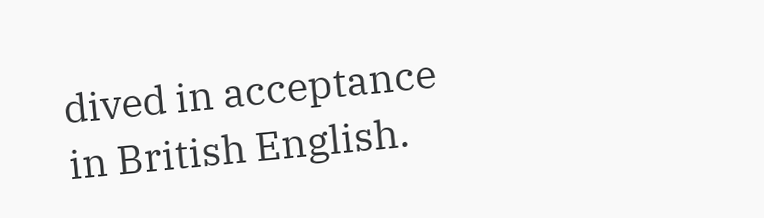dived in acceptance in British English.